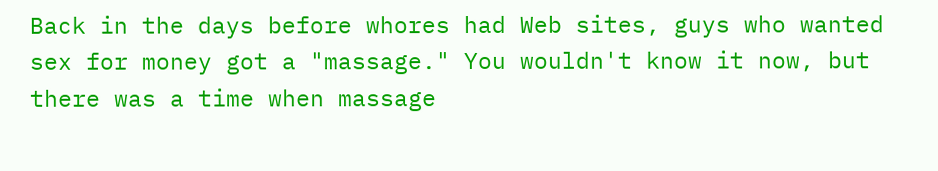Back in the days before whores had Web sites, guys who wanted sex for money got a "massage." You wouldn't know it now, but there was a time when massage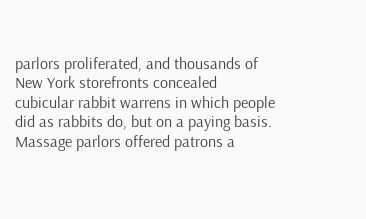parlors proliferated, and thousands of New York storefronts concealed cubicular rabbit warrens in which people did as rabbits do, but on a paying basis. Massage parlors offered patrons a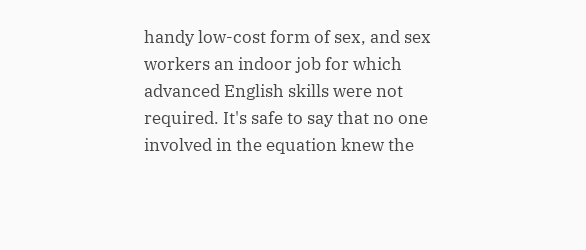handy low-cost form of sex, and sex workers an indoor job for which advanced English skills were not required. It's safe to say that no one involved in the equation knew the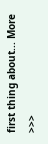first thing about... More >>>